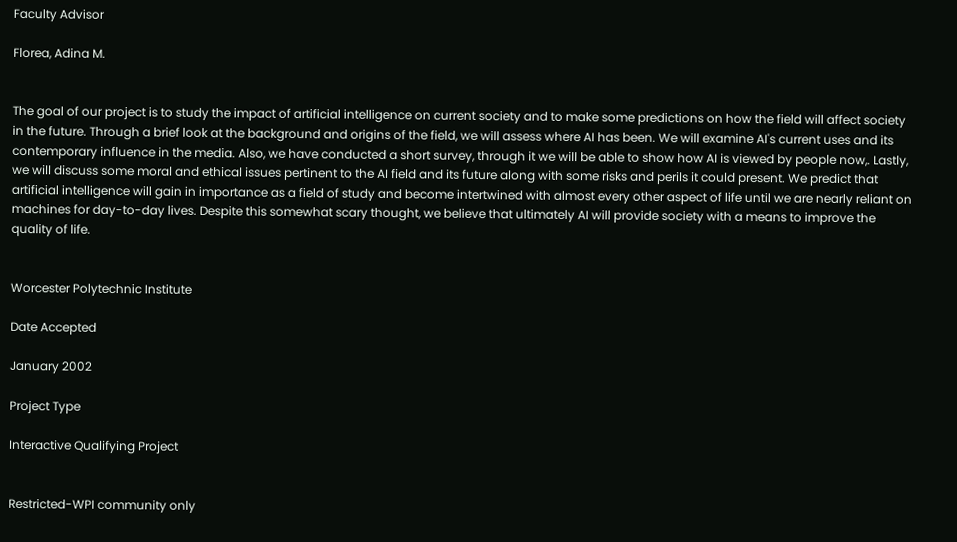Faculty Advisor

Florea, Adina M.


The goal of our project is to study the impact of artificial intelligence on current society and to make some predictions on how the field will affect society in the future. Through a brief look at the background and origins of the field, we will assess where AI has been. We will examine AI's current uses and its contemporary influence in the media. Also, we have conducted a short survey, through it we will be able to show how AI is viewed by people now,. Lastly, we will discuss some moral and ethical issues pertinent to the AI field and its future along with some risks and perils it could present. We predict that artificial intelligence will gain in importance as a field of study and become intertwined with almost every other aspect of life until we are nearly reliant on machines for day-to-day lives. Despite this somewhat scary thought, we believe that ultimately AI will provide society with a means to improve the quality of life.


Worcester Polytechnic Institute

Date Accepted

January 2002

Project Type

Interactive Qualifying Project


Restricted-WPI community only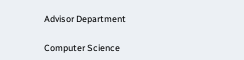Advisor Department

Computer Science